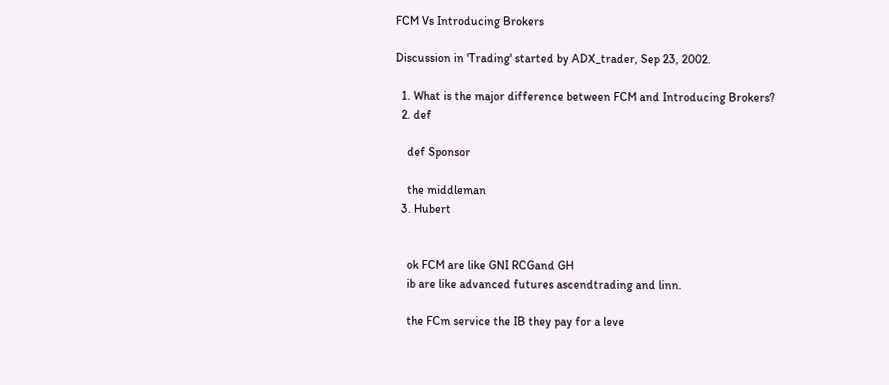FCM Vs Introducing Brokers

Discussion in 'Trading' started by ADX_trader, Sep 23, 2002.

  1. What is the major difference between FCM and Introducing Brokers?
  2. def

    def Sponsor

    the middleman
  3. Hubert


    ok FCM are like GNI RCGand GH
    ib are like advanced futures ascendtrading and linn.

    the FCm service the IB they pay for a leve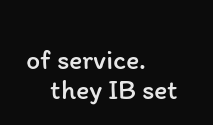of service.
    they IB set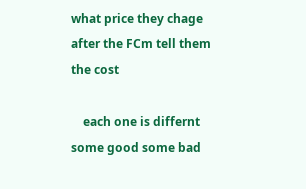what price they chage after the FCm tell them the cost

    each one is differnt some good some bad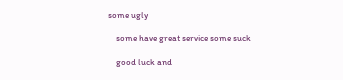some ugly

    some have great service some suck

    good luck and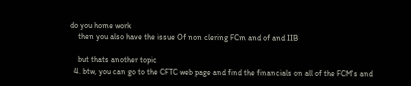do you home work
    then you also have the issue Of non clering FCm and of and IIB

    but thats another topic
  4. btw, you can go to the CFTC web page and find the financials on all of the FCM's and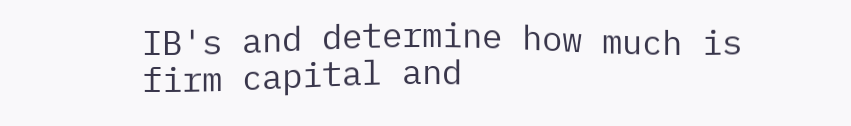IB's and determine how much is firm capital and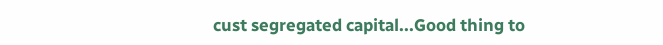cust segregated capital...Good thing to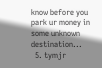know before you park ur money in some unknown destination...
  5. tymjr